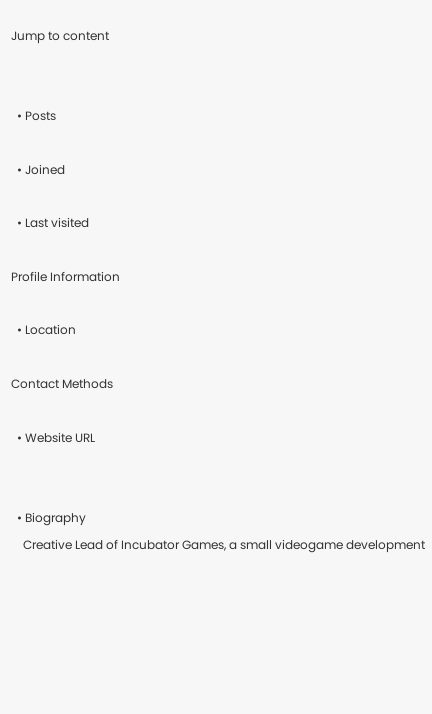Jump to content


  • Posts

  • Joined

  • Last visited

Profile Information

  • Location

Contact Methods

  • Website URL


  • Biography
    Creative Lead of Incubator Games, a small videogame development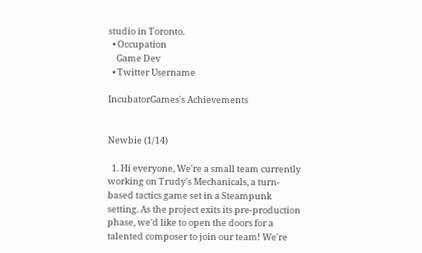studio in Toronto.
  • Occupation
    Game Dev
  • Twitter Username

IncubatorGames's Achievements


Newbie (1/14)

  1. Hi everyone, We're a small team currently working on Trudy's Mechanicals, a turn-based tactics game set in a Steampunk setting. As the project exits its pre-production phase, we'd like to open the doors for a talented composer to join our team! We're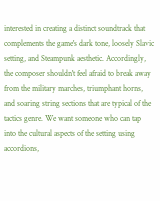interested in creating a distinct soundtrack that complements the game's dark tone, loosely Slavic setting, and Steampunk aesthetic. Accordingly, the composer shouldn't feel afraid to break away from the military marches, triumphant horns, and soaring string sections that are typical of the tactics genre. We want someone who can tap into the cultural aspects of the setting using accordions,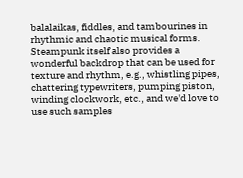balalaikas, fiddles, and tambourines in rhythmic and chaotic musical forms. Steampunk itself also provides a wonderful backdrop that can be used for texture and rhythm, e.g., whistling pipes, chattering typewriters, pumping piston, winding clockwork, etc., and we'd love to use such samples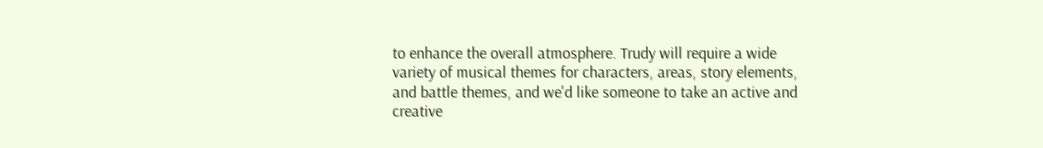to enhance the overall atmosphere. Trudy will require a wide variety of musical themes for characters, areas, story elements, and battle themes, and we'd like someone to take an active and creative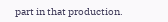part in that production.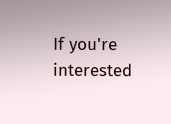If you're interested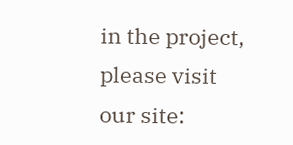in the project, please visit our site: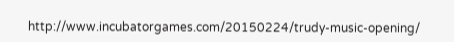http://www.incubatorgames.com/20150224/trudy-music-opening/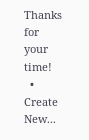Thanks for your time!
  • Create New...